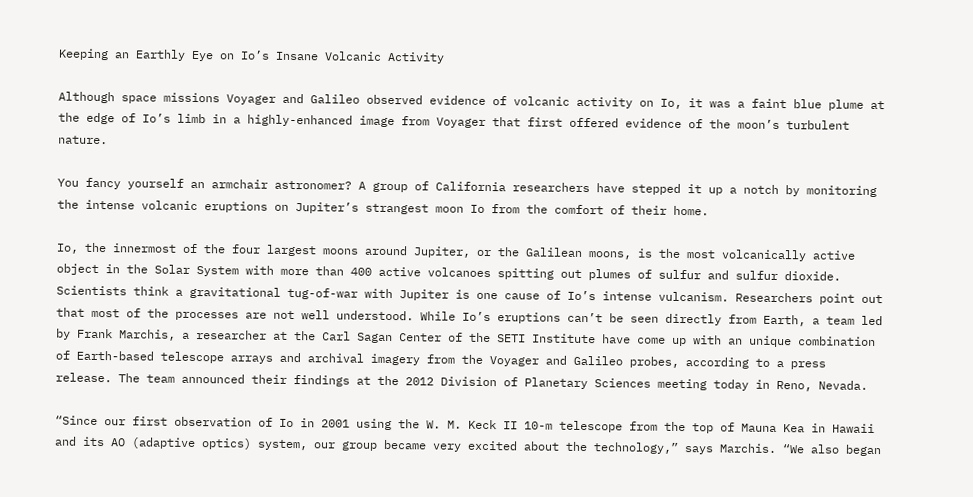Keeping an Earthly Eye on Io’s Insane Volcanic Activity

Although space missions Voyager and Galileo observed evidence of volcanic activity on Io, it was a faint blue plume at the edge of Io’s limb in a highly-enhanced image from Voyager that first offered evidence of the moon’s turbulent nature.

You fancy yourself an armchair astronomer? A group of California researchers have stepped it up a notch by monitoring the intense volcanic eruptions on Jupiter’s strangest moon Io from the comfort of their home.

Io, the innermost of the four largest moons around Jupiter, or the Galilean moons, is the most volcanically active object in the Solar System with more than 400 active volcanoes spitting out plumes of sulfur and sulfur dioxide. Scientists think a gravitational tug-of-war with Jupiter is one cause of Io’s intense vulcanism. Researchers point out that most of the processes are not well understood. While Io’s eruptions can’t be seen directly from Earth, a team led by Frank Marchis, a researcher at the Carl Sagan Center of the SETI Institute have come up with an unique combination of Earth-based telescope arrays and archival imagery from the Voyager and Galileo probes, according to a press release. The team announced their findings at the 2012 Division of Planetary Sciences meeting today in Reno, Nevada.

“Since our first observation of Io in 2001 using the W. M. Keck II 10-m telescope from the top of Mauna Kea in Hawaii and its AO (adaptive optics) system, our group became very excited about the technology,” says Marchis. “We also began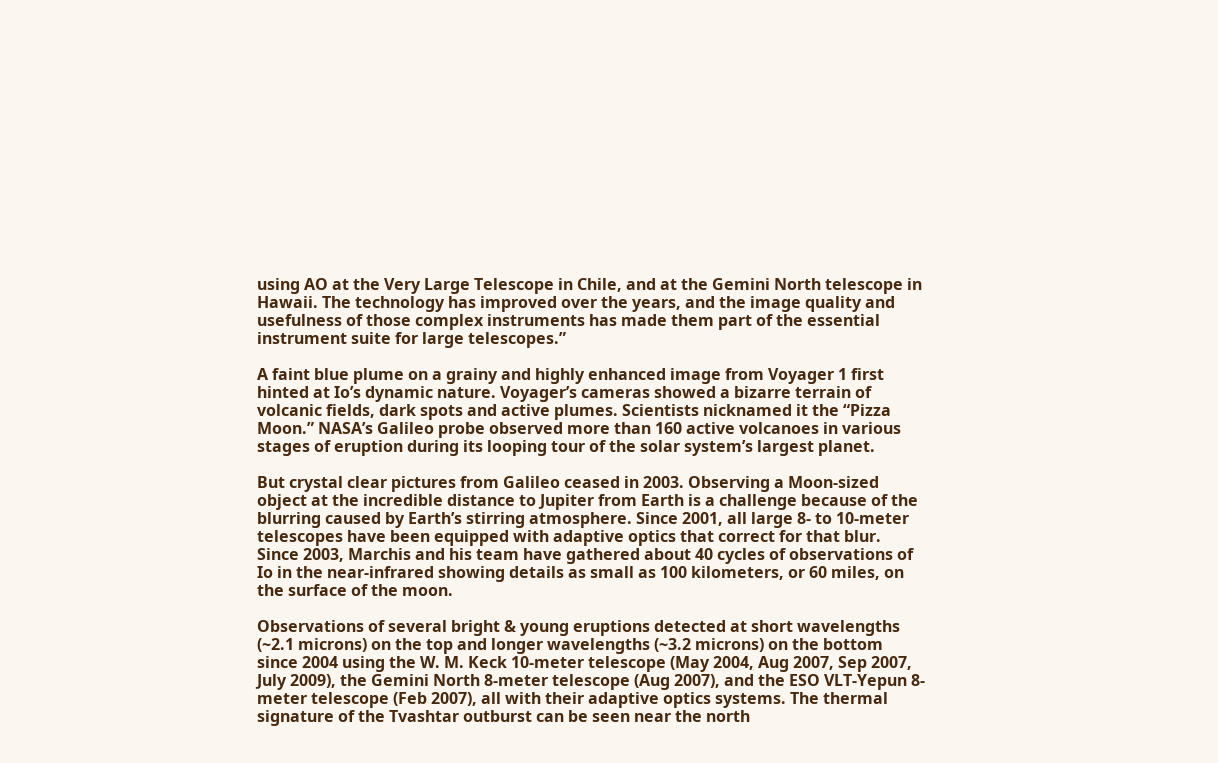using AO at the Very Large Telescope in Chile, and at the Gemini North telescope in Hawaii. The technology has improved over the years, and the image quality and usefulness of those complex instruments has made them part of the essential instrument suite for large telescopes.”

A faint blue plume on a grainy and highly enhanced image from Voyager 1 first hinted at Io’s dynamic nature. Voyager’s cameras showed a bizarre terrain of volcanic fields, dark spots and active plumes. Scientists nicknamed it the “Pizza Moon.” NASA’s Galileo probe observed more than 160 active volcanoes in various stages of eruption during its looping tour of the solar system’s largest planet.

But crystal clear pictures from Galileo ceased in 2003. Observing a Moon-sized object at the incredible distance to Jupiter from Earth is a challenge because of the blurring caused by Earth’s stirring atmosphere. Since 2001, all large 8- to 10-meter telescopes have been equipped with adaptive optics that correct for that blur. Since 2003, Marchis and his team have gathered about 40 cycles of observations of Io in the near-infrared showing details as small as 100 kilometers, or 60 miles, on the surface of the moon.

Observations of several bright & young eruptions detected at short wavelengths (~2.1 microns) on the top and longer wavelengths (~3.2 microns) on the bottom since 2004 using the W. M. Keck 10-meter telescope (May 2004, Aug 2007, Sep 2007, July 2009), the Gemini North 8-meter telescope (Aug 2007), and the ESO VLT-Yepun 8-meter telescope (Feb 2007), all with their adaptive optics systems. The thermal signature of the Tvashtar outburst can be seen near the north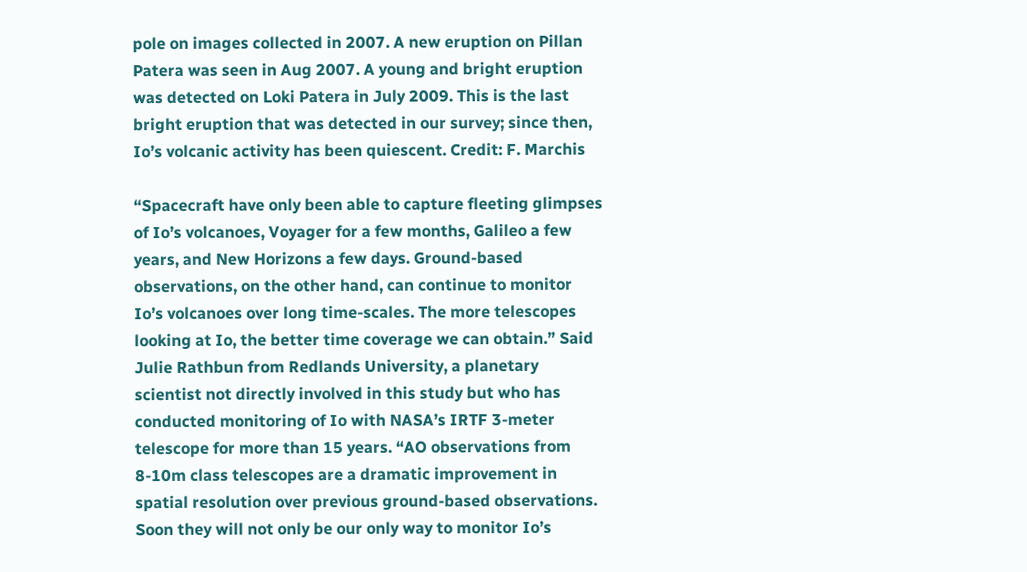pole on images collected in 2007. A new eruption on Pillan Patera was seen in Aug 2007. A young and bright eruption was detected on Loki Patera in July 2009. This is the last bright eruption that was detected in our survey; since then, Io’s volcanic activity has been quiescent. Credit: F. Marchis

“Spacecraft have only been able to capture fleeting glimpses of Io’s volcanoes, Voyager for a few months, Galileo a few years, and New Horizons a few days. Ground-based observations, on the other hand, can continue to monitor Io’s volcanoes over long time-scales. The more telescopes looking at Io, the better time coverage we can obtain.” Said Julie Rathbun from Redlands University, a planetary scientist not directly involved in this study but who has conducted monitoring of Io with NASA’s IRTF 3-meter telescope for more than 15 years. “AO observations from 8-10m class telescopes are a dramatic improvement in spatial resolution over previous ground-based observations. Soon they will not only be our only way to monitor Io’s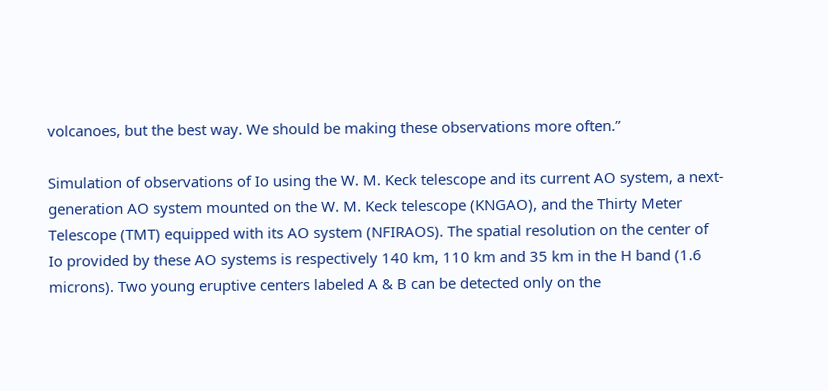volcanoes, but the best way. We should be making these observations more often.”

Simulation of observations of Io using the W. M. Keck telescope and its current AO system, a next-generation AO system mounted on the W. M. Keck telescope (KNGAO), and the Thirty Meter Telescope (TMT) equipped with its AO system (NFIRAOS). The spatial resolution on the center of Io provided by these AO systems is respectively 140 km, 110 km and 35 km in the H band (1.6 microns). Two young eruptive centers labeled A & B can be detected only on the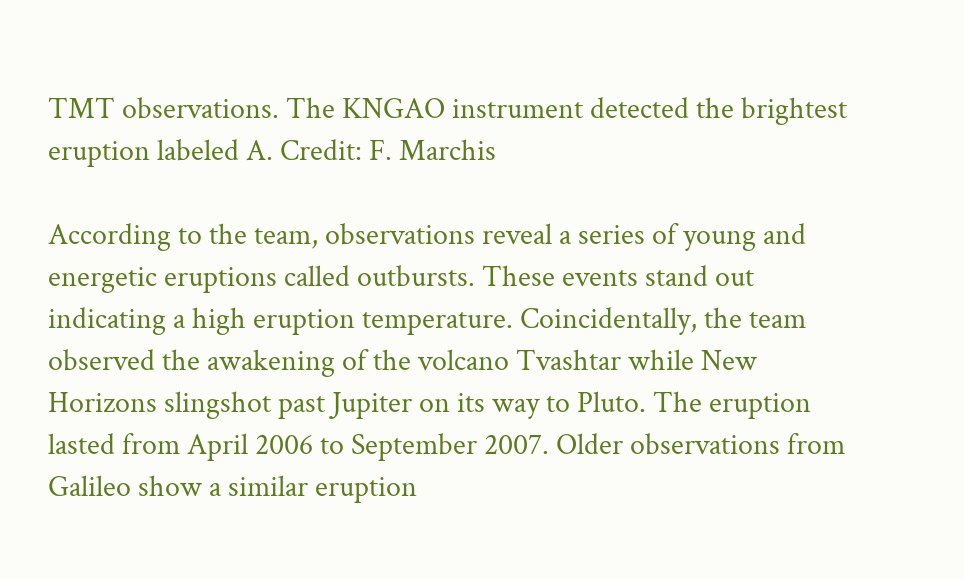TMT observations. The KNGAO instrument detected the brightest eruption labeled A. Credit: F. Marchis

According to the team, observations reveal a series of young and energetic eruptions called outbursts. These events stand out indicating a high eruption temperature. Coincidentally, the team observed the awakening of the volcano Tvashtar while New Horizons slingshot past Jupiter on its way to Pluto. The eruption lasted from April 2006 to September 2007. Older observations from Galileo show a similar eruption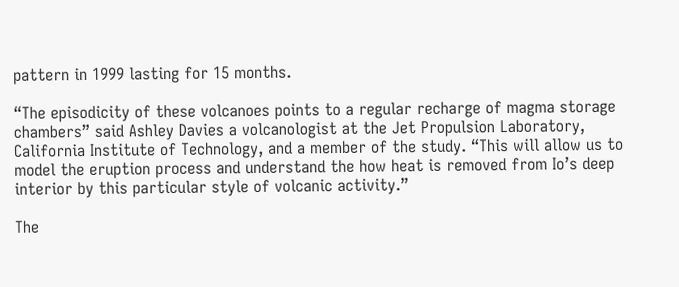pattern in 1999 lasting for 15 months.

“The episodicity of these volcanoes points to a regular recharge of magma storage chambers” said Ashley Davies a volcanologist at the Jet Propulsion Laboratory, California Institute of Technology, and a member of the study. “This will allow us to model the eruption process and understand the how heat is removed from Io’s deep interior by this particular style of volcanic activity.”

The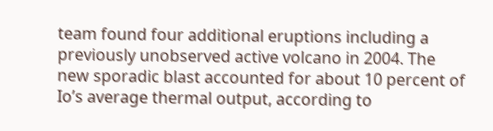team found four additional eruptions including a previously unobserved active volcano in 2004. The new sporadic blast accounted for about 10 percent of Io’s average thermal output, according to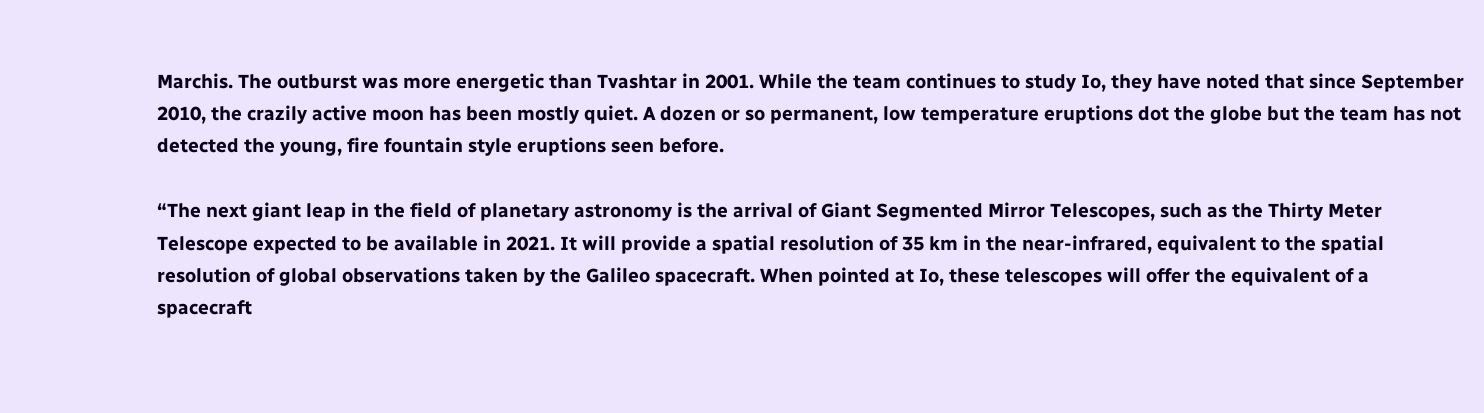Marchis. The outburst was more energetic than Tvashtar in 2001. While the team continues to study Io, they have noted that since September 2010, the crazily active moon has been mostly quiet. A dozen or so permanent, low temperature eruptions dot the globe but the team has not detected the young, fire fountain style eruptions seen before.

“The next giant leap in the field of planetary astronomy is the arrival of Giant Segmented Mirror Telescopes, such as the Thirty Meter Telescope expected to be available in 2021. It will provide a spatial resolution of 35 km in the near-infrared, equivalent to the spatial resolution of global observations taken by the Galileo spacecraft. When pointed at Io, these telescopes will offer the equivalent of a spacecraft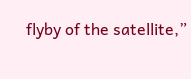flyby of the satellite,”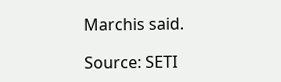Marchis said.

Source: SETI